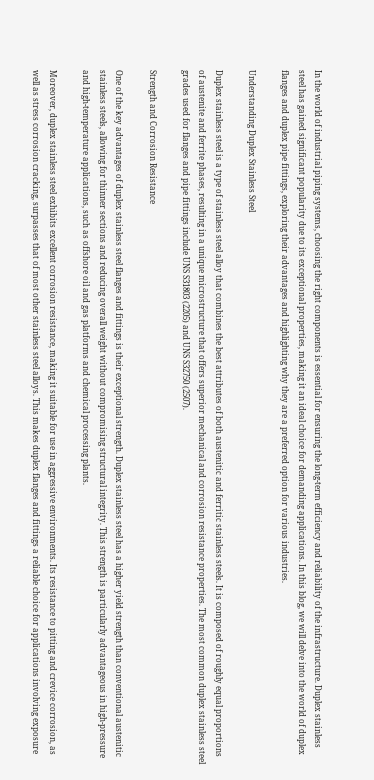In the world of industrial piping systems, choosing the right components is essential for ensuring the long-term efficiency and reliability of the infrastructure. Duplex stainless steel has gained significant popularity due to its exceptional properties, making it an ideal choice for demanding applications. In this blog, we will delve into the world of duplex flanges and duplex pipe fittings, exploring their advantages and highlighting why they are a preferred option for various industries.

Understanding Duplex Stainless Steel

Duplex stainless steel is a type of stainless steel alloy that combines the best attributes of both austenitic and ferritic stainless steels. It is composed of roughly equal proportions of austenite and ferrite phases, resulting in a unique microstructure that offers superior mechanical and corrosion resistance properties. The most common duplex stainless steel grades used for flanges and pipe fittings include UNS S31803 (2205) and UNS S32750 (2507).

Strength and Corrosion Resistance

One of the key advantages of duplex stainless steel flanges and fittings is their exceptional strength. Duplex stainless steel has a higher yield strength than conventional austenitic stainless steels, allowing for thinner sections and reducing overall weight without compromising structural integrity. This strength is particularly advantageous in high-pressure and high-temperature applications, such as offshore oil and gas platforms and chemical processing plants.

Moreover, duplex stainless steel exhibits excellent corrosion resistance, making it suitable for use in aggressive environments. Its resistance to pitting and crevice corrosion, as well as stress corrosion cracking, surpasses that of most other stainless steel alloys. This makes duplex flanges and fittings a reliable choice for applications involving exposure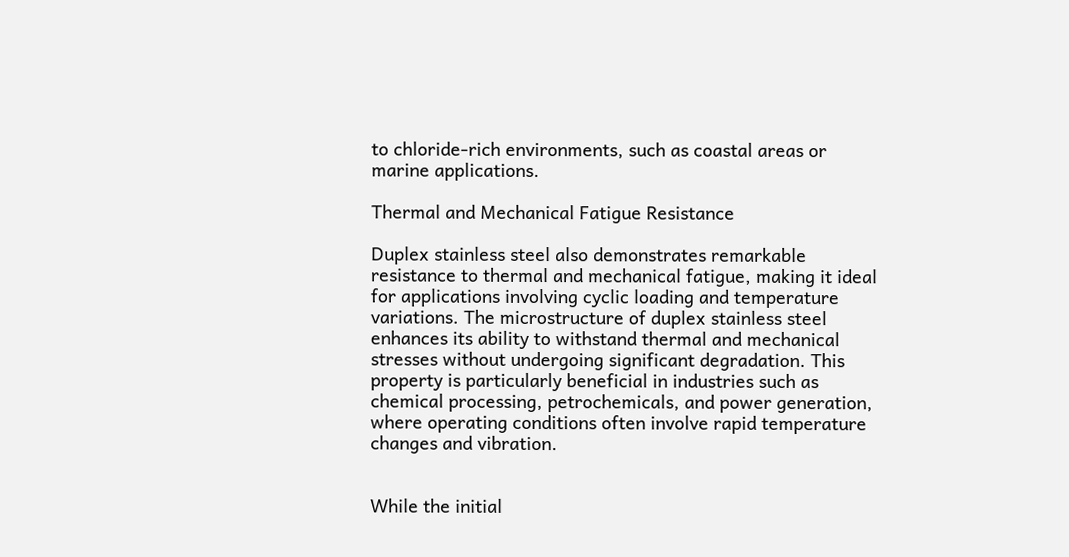to chloride-rich environments, such as coastal areas or marine applications.

Thermal and Mechanical Fatigue Resistance

Duplex stainless steel also demonstrates remarkable resistance to thermal and mechanical fatigue, making it ideal for applications involving cyclic loading and temperature variations. The microstructure of duplex stainless steel enhances its ability to withstand thermal and mechanical stresses without undergoing significant degradation. This property is particularly beneficial in industries such as chemical processing, petrochemicals, and power generation, where operating conditions often involve rapid temperature changes and vibration.


While the initial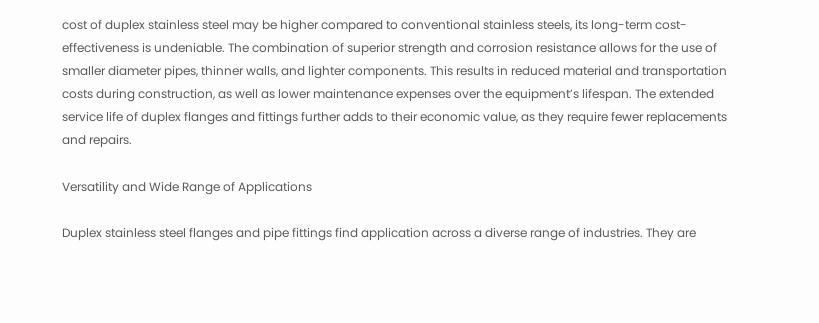cost of duplex stainless steel may be higher compared to conventional stainless steels, its long-term cost-effectiveness is undeniable. The combination of superior strength and corrosion resistance allows for the use of smaller diameter pipes, thinner walls, and lighter components. This results in reduced material and transportation costs during construction, as well as lower maintenance expenses over the equipment’s lifespan. The extended service life of duplex flanges and fittings further adds to their economic value, as they require fewer replacements and repairs.

Versatility and Wide Range of Applications

Duplex stainless steel flanges and pipe fittings find application across a diverse range of industries. They are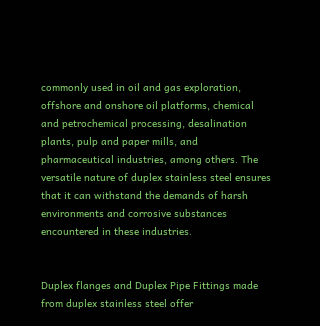commonly used in oil and gas exploration, offshore and onshore oil platforms, chemical and petrochemical processing, desalination plants, pulp and paper mills, and pharmaceutical industries, among others. The versatile nature of duplex stainless steel ensures that it can withstand the demands of harsh environments and corrosive substances encountered in these industries.


Duplex flanges and Duplex Pipe Fittings made from duplex stainless steel offer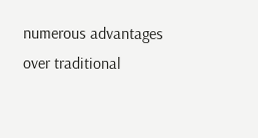numerous advantages over traditional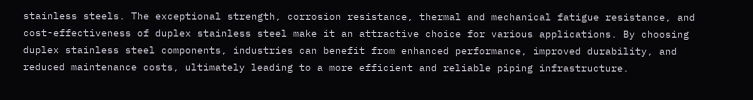stainless steels. The exceptional strength, corrosion resistance, thermal and mechanical fatigue resistance, and cost-effectiveness of duplex stainless steel make it an attractive choice for various applications. By choosing duplex stainless steel components, industries can benefit from enhanced performance, improved durability, and reduced maintenance costs, ultimately leading to a more efficient and reliable piping infrastructure.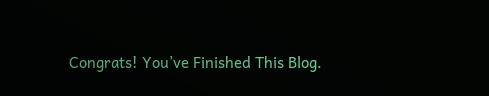Congrats! You’ve Finished This Blog.